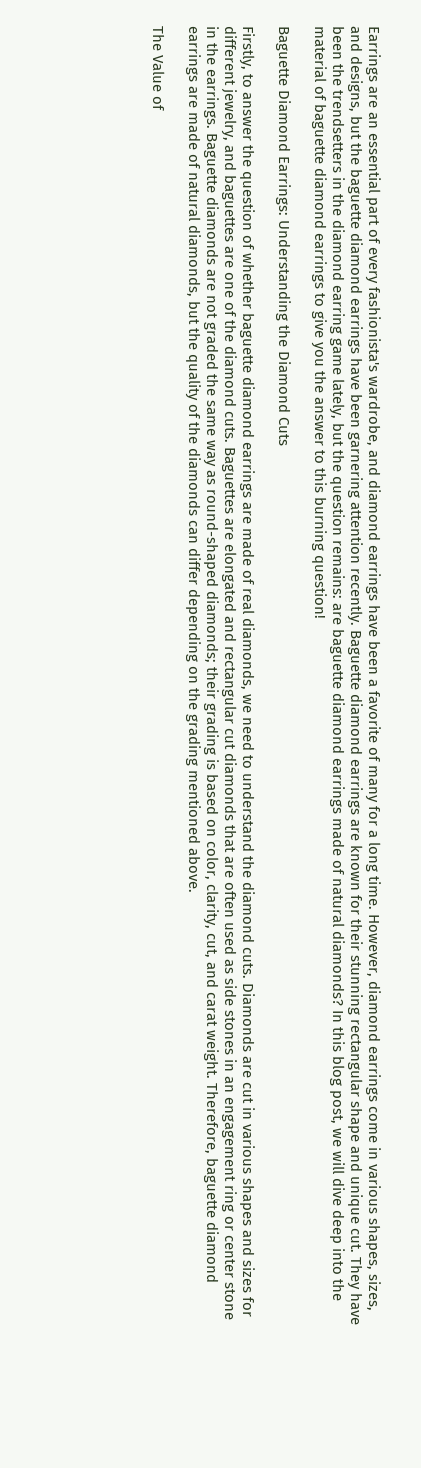Earrings are an essential part of every fashionista's wardrobe, and diamond earrings have been a favorite of many for a long time. However, diamond earrings come in various shapes, sizes, and designs, but the baguette diamond earrings have been garnering attention recently. Baguette diamond earrings are known for their stunning rectangular shape and unique cut. They have been the trendsetters in the diamond earring game lately, but the question remains: are baguette diamond earrings made of natural diamonds? In this blog post, we will dive deep into the material of baguette diamond earrings to give you the answer to this burning question!

Baguette Diamond Earrings: Understanding the Diamond Cuts

Firstly, to answer the question of whether baguette diamond earrings are made of real diamonds, we need to understand the diamond cuts. Diamonds are cut in various shapes and sizes for different jewelry, and baguettes are one of the diamond cuts. Baguettes are elongated and rectangular cut diamonds that are often used as side stones in an engagement ring or center stone in the earrings. Baguette diamonds are not graded the same way as round-shaped diamonds; their grading is based on color, clarity, cut, and carat weight. Therefore, baguette diamond earrings are made of natural diamonds, but the quality of the diamonds can differ depending on the grading mentioned above.

The Value of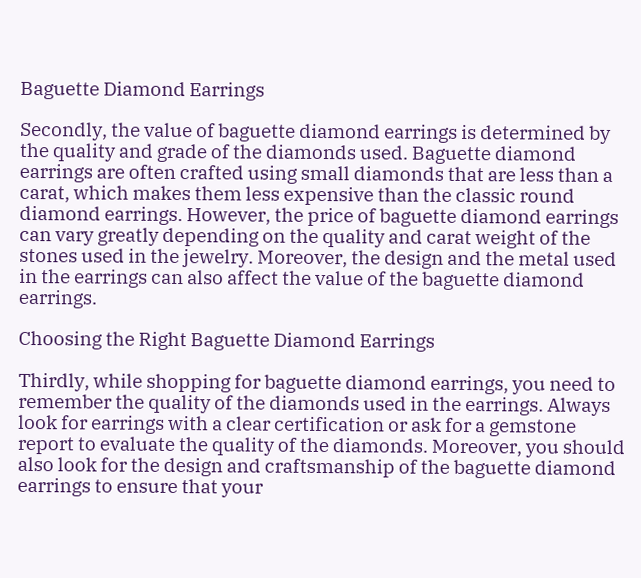Baguette Diamond Earrings

Secondly, the value of baguette diamond earrings is determined by the quality and grade of the diamonds used. Baguette diamond earrings are often crafted using small diamonds that are less than a carat, which makes them less expensive than the classic round diamond earrings. However, the price of baguette diamond earrings can vary greatly depending on the quality and carat weight of the stones used in the jewelry. Moreover, the design and the metal used in the earrings can also affect the value of the baguette diamond earrings.

Choosing the Right Baguette Diamond Earrings

Thirdly, while shopping for baguette diamond earrings, you need to remember the quality of the diamonds used in the earrings. Always look for earrings with a clear certification or ask for a gemstone report to evaluate the quality of the diamonds. Moreover, you should also look for the design and craftsmanship of the baguette diamond earrings to ensure that your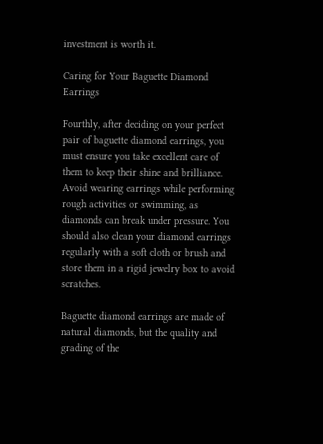investment is worth it.

Caring for Your Baguette Diamond Earrings

Fourthly, after deciding on your perfect pair of baguette diamond earrings, you must ensure you take excellent care of them to keep their shine and brilliance. Avoid wearing earrings while performing rough activities or swimming, as diamonds can break under pressure. You should also clean your diamond earrings regularly with a soft cloth or brush and store them in a rigid jewelry box to avoid scratches.

Baguette diamond earrings are made of natural diamonds, but the quality and grading of the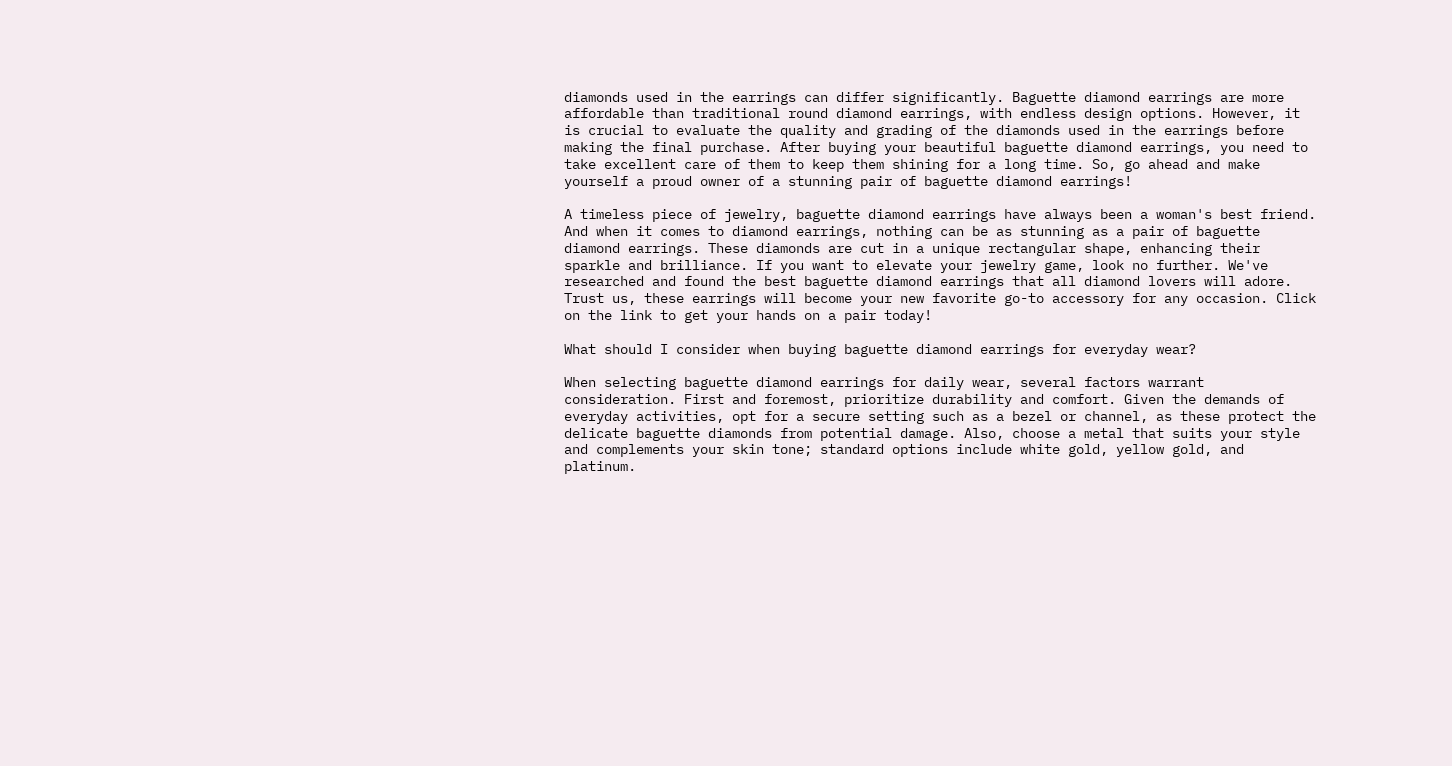diamonds used in the earrings can differ significantly. Baguette diamond earrings are more affordable than traditional round diamond earrings, with endless design options. However, it is crucial to evaluate the quality and grading of the diamonds used in the earrings before making the final purchase. After buying your beautiful baguette diamond earrings, you need to take excellent care of them to keep them shining for a long time. So, go ahead and make yourself a proud owner of a stunning pair of baguette diamond earrings!

A timeless piece of jewelry, baguette diamond earrings have always been a woman's best friend. And when it comes to diamond earrings, nothing can be as stunning as a pair of baguette diamond earrings. These diamonds are cut in a unique rectangular shape, enhancing their sparkle and brilliance. If you want to elevate your jewelry game, look no further. We've researched and found the best baguette diamond earrings that all diamond lovers will adore. Trust us, these earrings will become your new favorite go-to accessory for any occasion. Click on the link to get your hands on a pair today!

What should I consider when buying baguette diamond earrings for everyday wear?

When selecting baguette diamond earrings for daily wear, several factors warrant consideration. First and foremost, prioritize durability and comfort. Given the demands of everyday activities, opt for a secure setting such as a bezel or channel, as these protect the delicate baguette diamonds from potential damage. Also, choose a metal that suits your style and complements your skin tone; standard options include white gold, yellow gold, and platinum.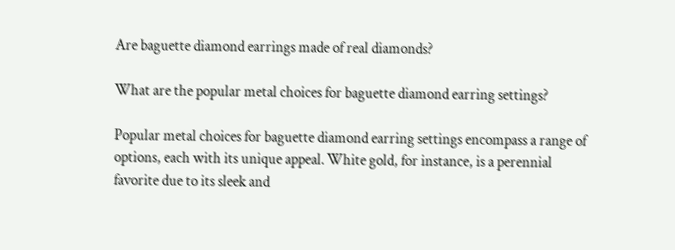Are baguette diamond earrings made of real diamonds?

What are the popular metal choices for baguette diamond earring settings?

Popular metal choices for baguette diamond earring settings encompass a range of options, each with its unique appeal. White gold, for instance, is a perennial favorite due to its sleek and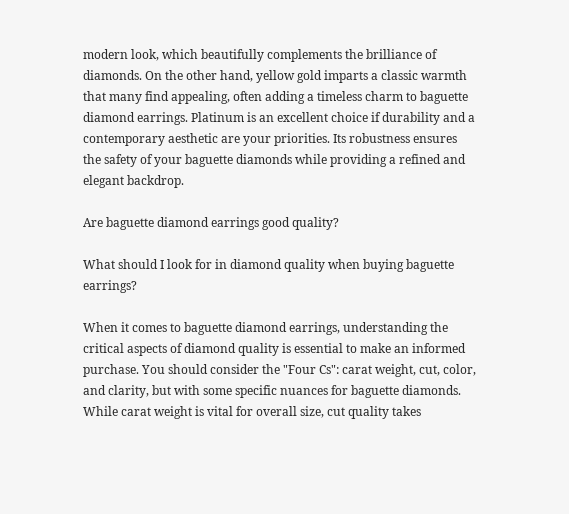modern look, which beautifully complements the brilliance of diamonds. On the other hand, yellow gold imparts a classic warmth that many find appealing, often adding a timeless charm to baguette diamond earrings. Platinum is an excellent choice if durability and a contemporary aesthetic are your priorities. Its robustness ensures the safety of your baguette diamonds while providing a refined and elegant backdrop.

Are baguette diamond earrings good quality?

What should I look for in diamond quality when buying baguette earrings?

When it comes to baguette diamond earrings, understanding the critical aspects of diamond quality is essential to make an informed purchase. You should consider the "Four Cs": carat weight, cut, color, and clarity, but with some specific nuances for baguette diamonds. While carat weight is vital for overall size, cut quality takes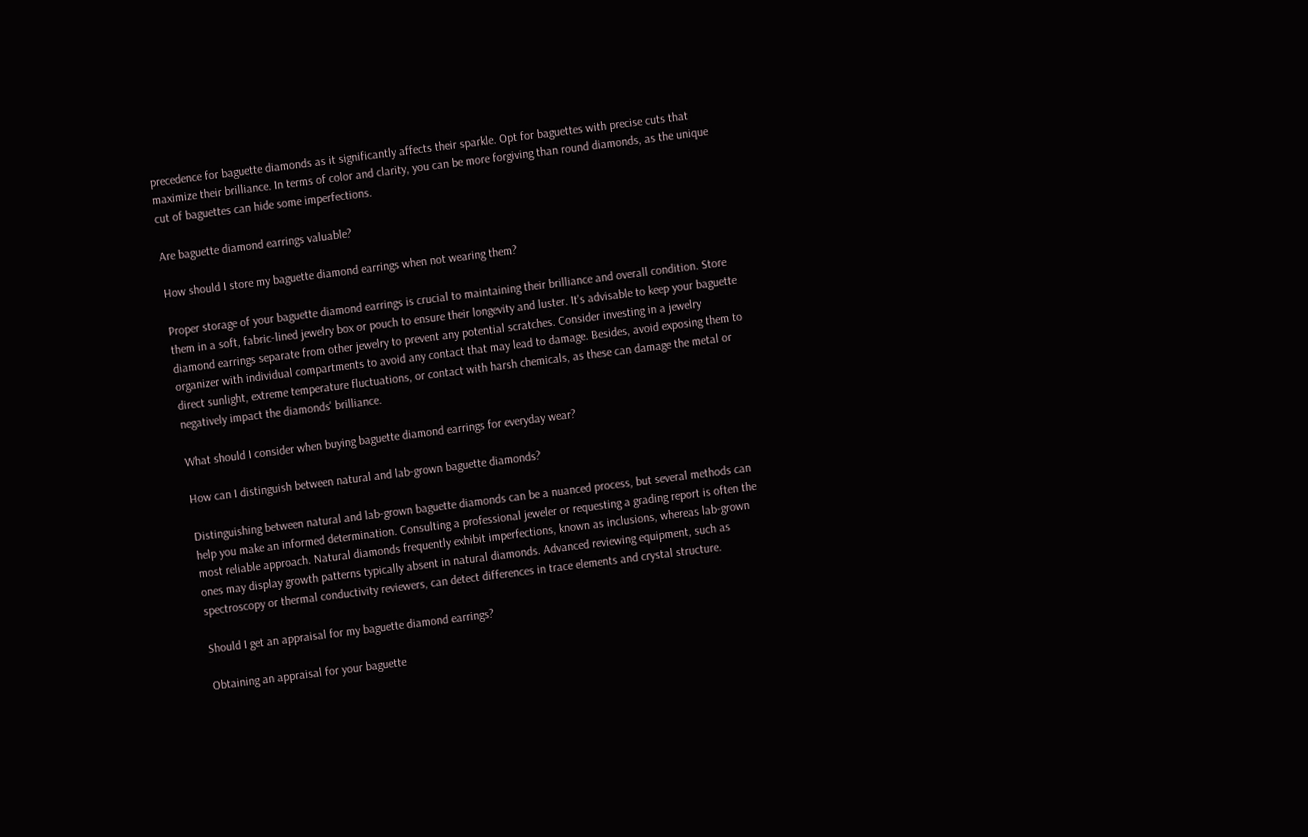precedence for baguette diamonds as it significantly affects their sparkle. Opt for baguettes with precise cuts that maximize their brilliance. In terms of color and clarity, you can be more forgiving than round diamonds, as the unique cut of baguettes can hide some imperfections.

Are baguette diamond earrings valuable?

How should I store my baguette diamond earrings when not wearing them?

Proper storage of your baguette diamond earrings is crucial to maintaining their brilliance and overall condition. Store them in a soft, fabric-lined jewelry box or pouch to ensure their longevity and luster. It's advisable to keep your baguette diamond earrings separate from other jewelry to prevent any potential scratches. Consider investing in a jewelry organizer with individual compartments to avoid any contact that may lead to damage. Besides, avoid exposing them to direct sunlight, extreme temperature fluctuations, or contact with harsh chemicals, as these can damage the metal or negatively impact the diamonds' brilliance.

What should I consider when buying baguette diamond earrings for everyday wear?

How can I distinguish between natural and lab-grown baguette diamonds?

Distinguishing between natural and lab-grown baguette diamonds can be a nuanced process, but several methods can help you make an informed determination. Consulting a professional jeweler or requesting a grading report is often the most reliable approach. Natural diamonds frequently exhibit imperfections, known as inclusions, whereas lab-grown ones may display growth patterns typically absent in natural diamonds. Advanced reviewing equipment, such as spectroscopy or thermal conductivity reviewers, can detect differences in trace elements and crystal structure.

Should I get an appraisal for my baguette diamond earrings?

Obtaining an appraisal for your baguette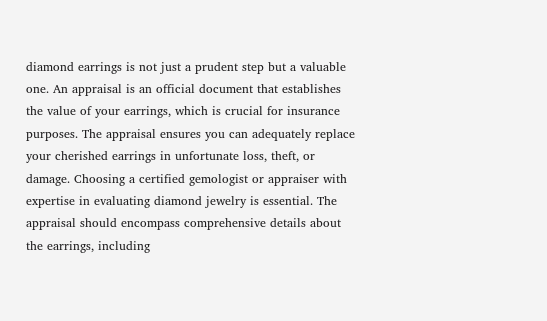diamond earrings is not just a prudent step but a valuable one. An appraisal is an official document that establishes the value of your earrings, which is crucial for insurance purposes. The appraisal ensures you can adequately replace your cherished earrings in unfortunate loss, theft, or damage. Choosing a certified gemologist or appraiser with expertise in evaluating diamond jewelry is essential. The appraisal should encompass comprehensive details about the earrings, including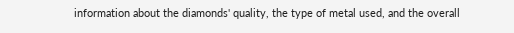information about the diamonds' quality, the type of metal used, and the overall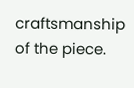craftsmanship of the piece.